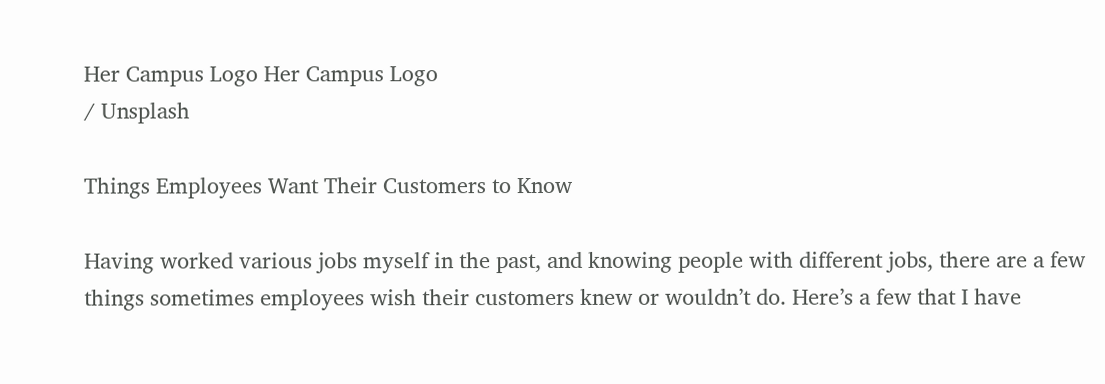Her Campus Logo Her Campus Logo
/ Unsplash

Things Employees Want Their Customers to Know

Having worked various jobs myself in the past, and knowing people with different jobs, there are a few things sometimes employees wish their customers knew or wouldn’t do. Here’s a few that I have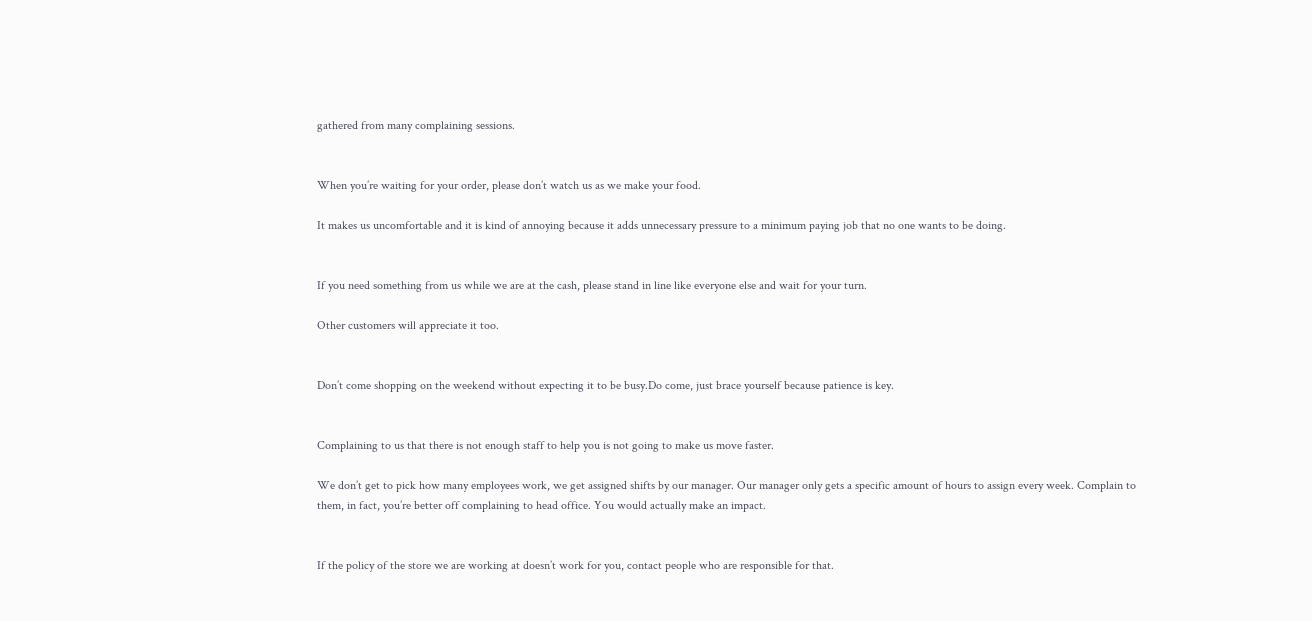gathered from many complaining sessions.


When you’re waiting for your order, please don’t watch us as we make your food.

It makes us uncomfortable and it is kind of annoying because it adds unnecessary pressure to a minimum paying job that no one wants to be doing.


If you need something from us while we are at the cash, please stand in line like everyone else and wait for your turn.

Other customers will appreciate it too.


Don’t come shopping on the weekend without expecting it to be busy.Do come, just brace yourself because patience is key.


Complaining to us that there is not enough staff to help you is not going to make us move faster.

We don’t get to pick how many employees work, we get assigned shifts by our manager. Our manager only gets a specific amount of hours to assign every week. Complain to them, in fact, you’re better off complaining to head office. You would actually make an impact.


If the policy of the store we are working at doesn’t work for you, contact people who are responsible for that.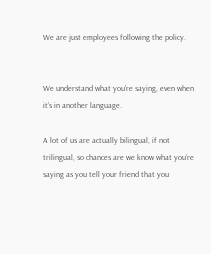We are just employees following the policy.


We understand what you’re saying, even when it’s in another language.

A lot of us are actually bilingual, if not trilingual, so chances are we know what you’re saying as you tell your friend that you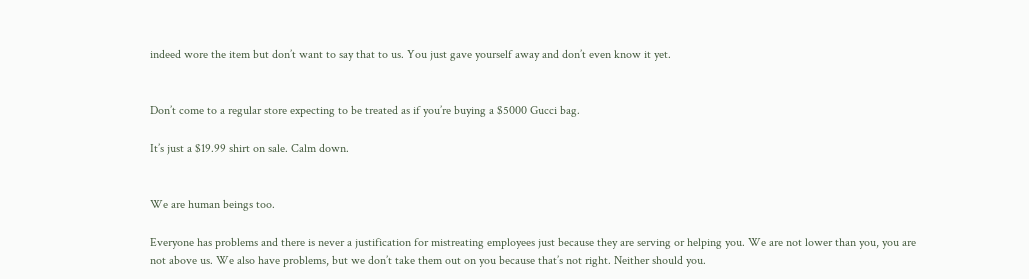indeed wore the item but don’t want to say that to us. You just gave yourself away and don’t even know it yet.


Don’t come to a regular store expecting to be treated as if you’re buying a $5000 Gucci bag.

It’s just a $19.99 shirt on sale. Calm down.


We are human beings too.

Everyone has problems and there is never a justification for mistreating employees just because they are serving or helping you. We are not lower than you, you are not above us. We also have problems, but we don’t take them out on you because that’s not right. Neither should you.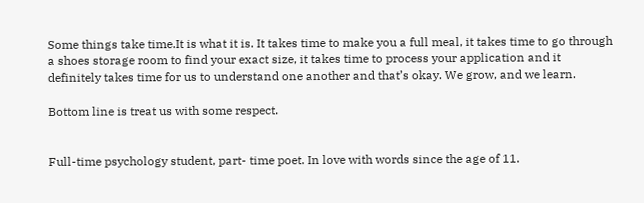Some things take time.It is what it is. It takes time to make you a full meal, it takes time to go through a shoes storage room to find your exact size, it takes time to process your application and it definitely takes time for us to understand one another and that’s okay. We grow, and we learn.

Bottom line is treat us with some respect.


Full-time psychology student, part- time poet. In love with words since the age of 11.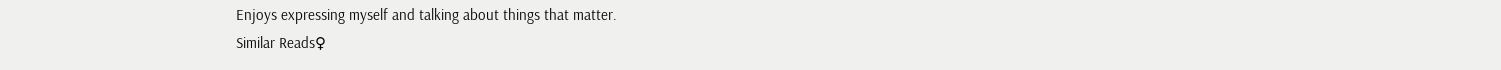Enjoys expressing myself and talking about things that matter.
Similar Reads♀